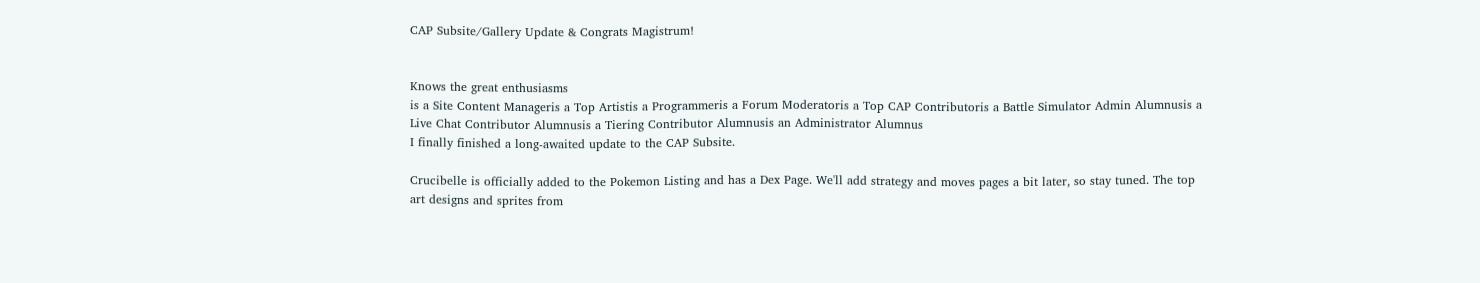CAP Subsite/Gallery Update & Congrats Magistrum!


Knows the great enthusiasms
is a Site Content Manageris a Top Artistis a Programmeris a Forum Moderatoris a Top CAP Contributoris a Battle Simulator Admin Alumnusis a Live Chat Contributor Alumnusis a Tiering Contributor Alumnusis an Administrator Alumnus
I finally finished a long-awaited update to the CAP Subsite.

Crucibelle is officially added to the Pokemon Listing and has a Dex Page. We'll add strategy and moves pages a bit later, so stay tuned. The top art designs and sprites from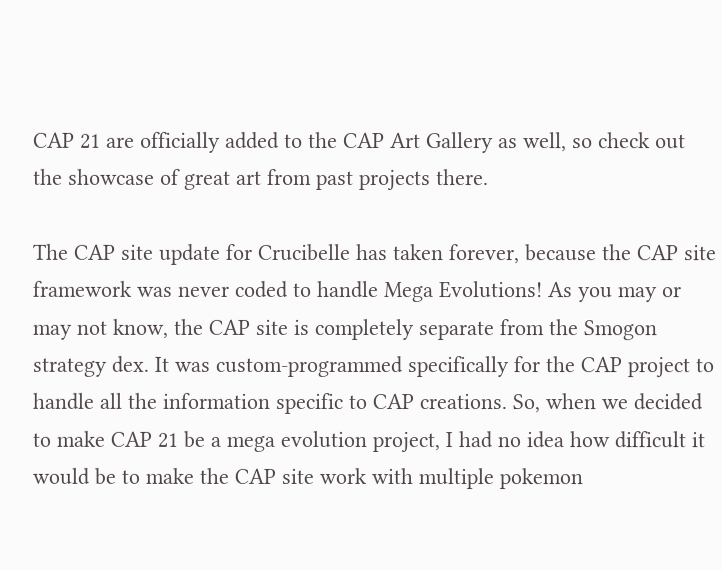CAP 21 are officially added to the CAP Art Gallery as well, so check out the showcase of great art from past projects there.

The CAP site update for Crucibelle has taken forever, because the CAP site framework was never coded to handle Mega Evolutions! As you may or may not know, the CAP site is completely separate from the Smogon strategy dex. It was custom-programmed specifically for the CAP project to handle all the information specific to CAP creations. So, when we decided to make CAP 21 be a mega evolution project, I had no idea how difficult it would be to make the CAP site work with multiple pokemon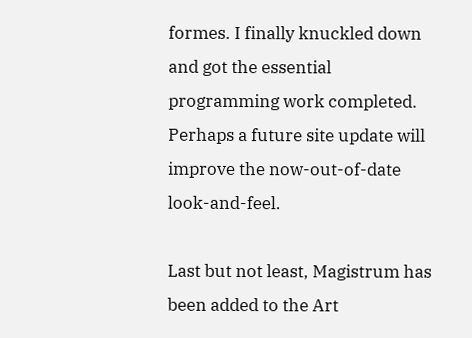formes. I finally knuckled down and got the essential programming work completed. Perhaps a future site update will improve the now-out-of-date look-and-feel.

Last but not least, Magistrum has been added to the Art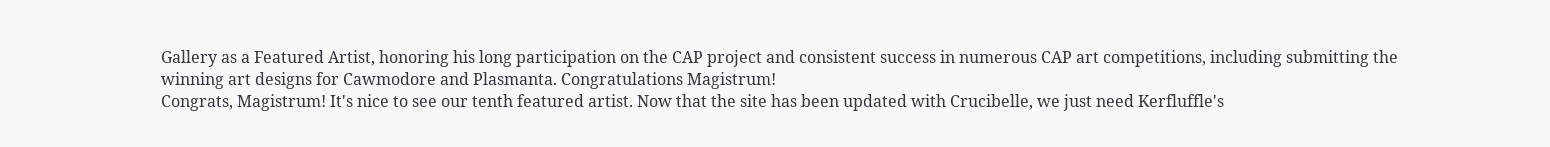Gallery as a Featured Artist, honoring his long participation on the CAP project and consistent success in numerous CAP art competitions, including submitting the winning art designs for Cawmodore and Plasmanta. Congratulations Magistrum!
Congrats, Magistrum! It's nice to see our tenth featured artist. Now that the site has been updated with Crucibelle, we just need Kerfluffle's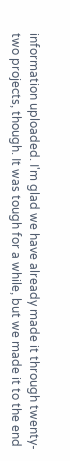information uploaded. I'm glad we have already made it through twenty-two projects, though. It was tough for a while, but we made it to the end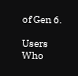of Gen 6.

Users Who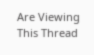Are Viewing This Thread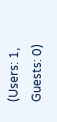(Users: 1, Guests: 0)